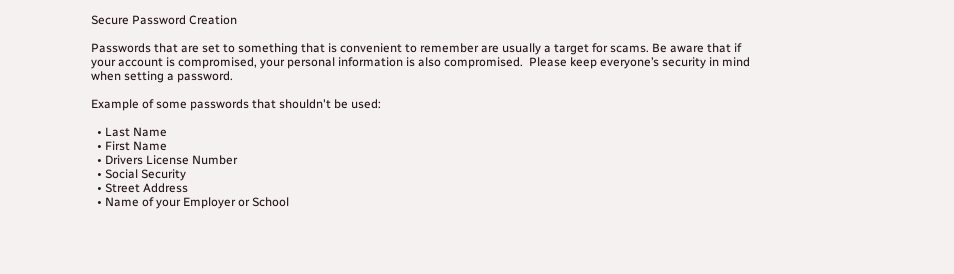Secure Password Creation

Passwords that are set to something that is convenient to remember are usually a target for scams. Be aware that if your account is compromised, your personal information is also compromised.  Please keep everyone’s security in mind when setting a password.

Example of some passwords that shouldn't be used:

  • Last Name
  • First Name
  • Drivers License Number
  • Social Security
  • Street Address
  • Name of your Employer or School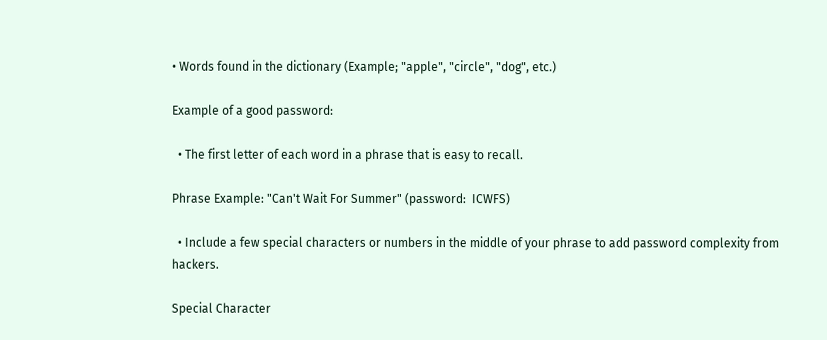• Words found in the dictionary (Example; "apple", "circle", "dog", etc.)

Example of a good password:

  • The first letter of each word in a phrase that is easy to recall.

Phrase Example: "Can't Wait For Summer" (password:  ICWFS)

  • Include a few special characters or numbers in the middle of your phrase to add password complexity from hackers.

Special Character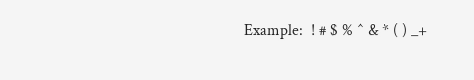Example:  ! # $ % ^ & * ( ) _+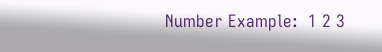Number Example:  1 2 3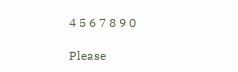4 5 6 7 8 9 0

Please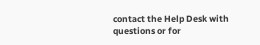contact the Help Desk with questions or for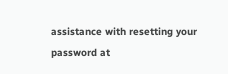assistance with resetting your password at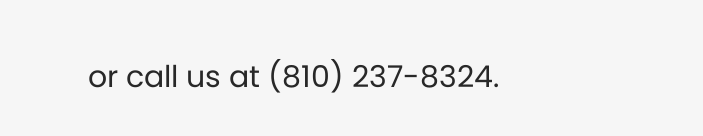or call us at (810) 237-8324.